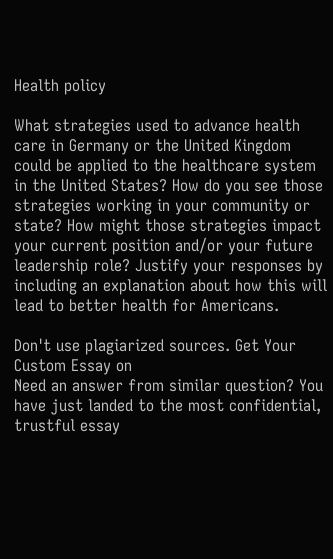Health policy

What strategies used to advance health care in Germany or the United Kingdom could be applied to the healthcare system in the United States? How do you see those strategies working in your community or state? How might those strategies impact your current position and/or your future leadership role? Justify your responses by including an explanation about how this will lead to better health for Americans.

Don't use plagiarized sources. Get Your Custom Essay on
Need an answer from similar question? You have just landed to the most confidential, trustful essay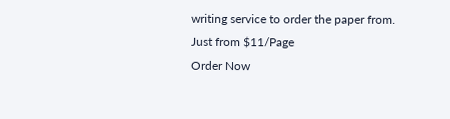writing service to order the paper from.
Just from $11/Page
Order Now